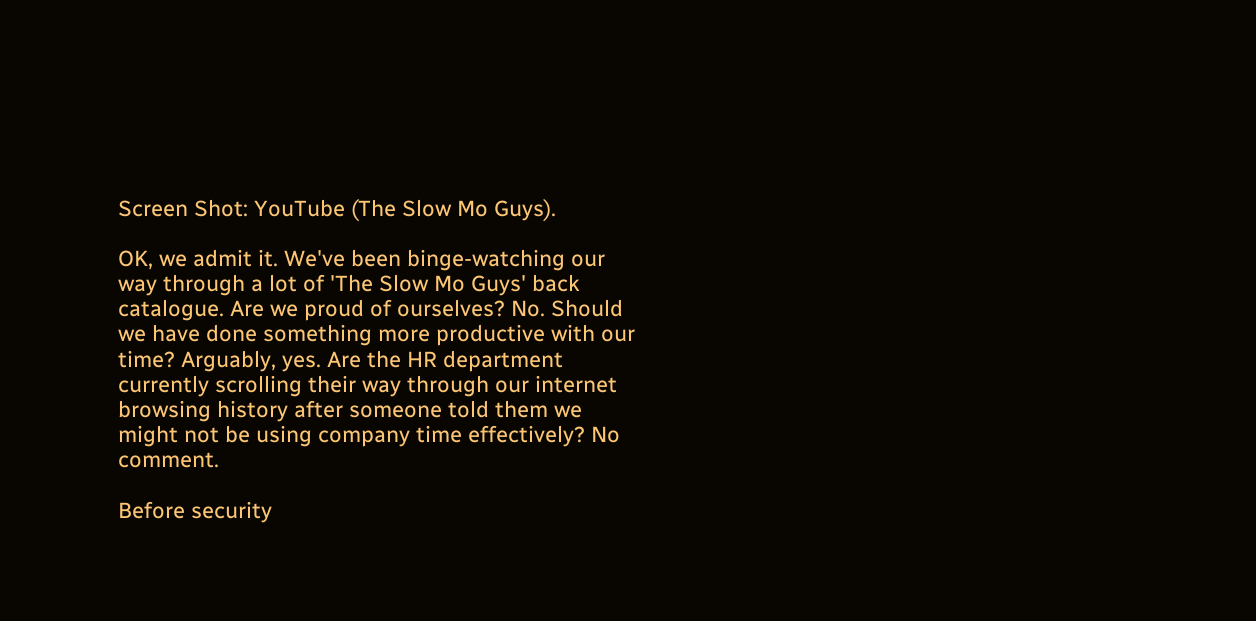Screen Shot: YouTube (The Slow Mo Guys).

OK, we admit it. We've been binge-watching our way through a lot of 'The Slow Mo Guys' back catalogue. Are we proud of ourselves? No. Should we have done something more productive with our time? Arguably, yes. Are the HR department currently scrolling their way through our internet browsing history after someone told them we might not be using company time effectively? No comment.

Before security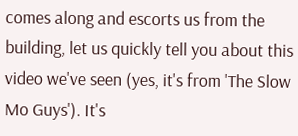comes along and escorts us from the building, let us quickly tell you about this video we've seen (yes, it's from 'The Slow Mo Guys'). It's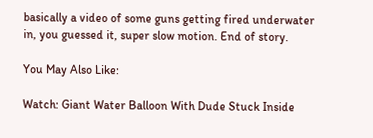basically a video of some guns getting fired underwater in, you guessed it, super slow motion. End of story.

You May Also Like:

Watch: Giant Water Balloon With Dude Stuck Inside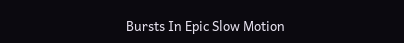Bursts In Epic Slow Motion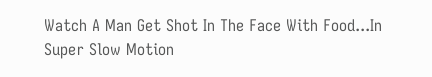Watch A Man Get Shot In The Face With Food...In Super Slow Motion